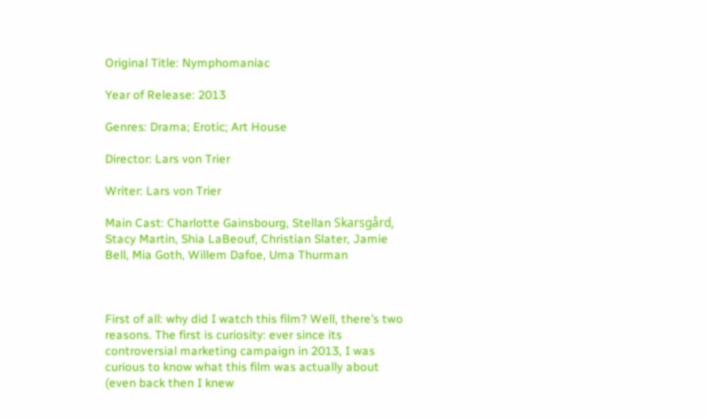Original Title: Nymphomaniac

Year of Release: 2013

Genres: Drama; Erotic; Art House

Director: Lars von Trier

Writer: Lars von Trier

Main Cast: Charlotte Gainsbourg, Stellan Skarsgård, Stacy Martin, Shia LaBeouf, Christian Slater, Jamie Bell, Mia Goth, Willem Dafoe, Uma Thurman



First of all: why did I watch this film? Well, there’s two reasons. The first is curiosity: ever since its controversial marketing campaign in 2013, I was curious to know what this film was actually about (even back then I knew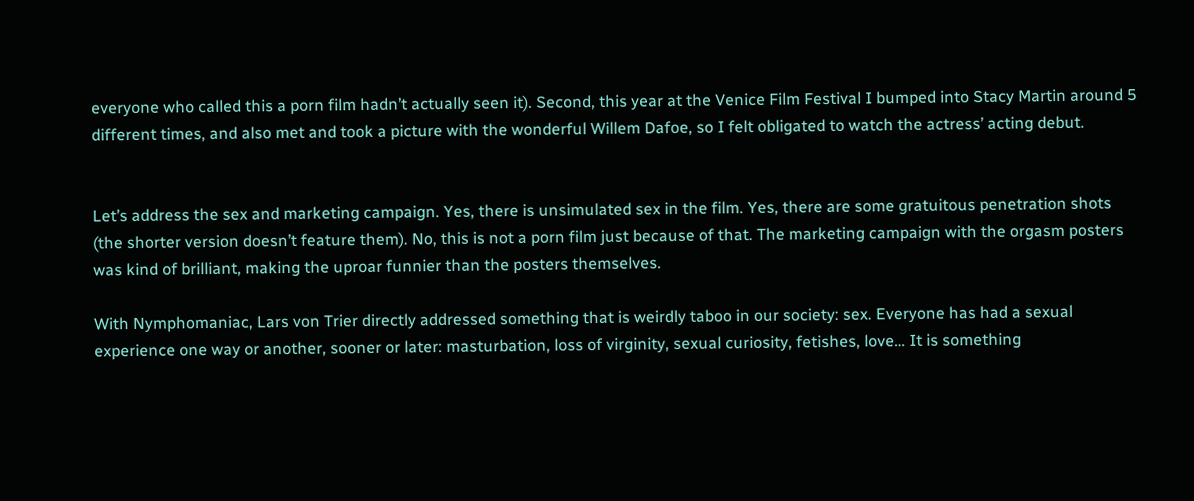everyone who called this a porn film hadn’t actually seen it). Second, this year at the Venice Film Festival I bumped into Stacy Martin around 5 different times, and also met and took a picture with the wonderful Willem Dafoe, so I felt obligated to watch the actress’ acting debut.


Let’s address the sex and marketing campaign. Yes, there is unsimulated sex in the film. Yes, there are some gratuitous penetration shots (the shorter version doesn’t feature them). No, this is not a porn film just because of that. The marketing campaign with the orgasm posters was kind of brilliant, making the uproar funnier than the posters themselves.

With Nymphomaniac, Lars von Trier directly addressed something that is weirdly taboo in our society: sex. Everyone has had a sexual experience one way or another, sooner or later: masturbation, loss of virginity, sexual curiosity, fetishes, love… It is something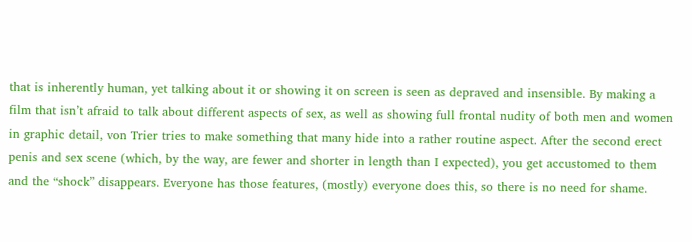that is inherently human, yet talking about it or showing it on screen is seen as depraved and insensible. By making a film that isn’t afraid to talk about different aspects of sex, as well as showing full frontal nudity of both men and women in graphic detail, von Trier tries to make something that many hide into a rather routine aspect. After the second erect penis and sex scene (which, by the way, are fewer and shorter in length than I expected), you get accustomed to them and the “shock” disappears. Everyone has those features, (mostly) everyone does this, so there is no need for shame.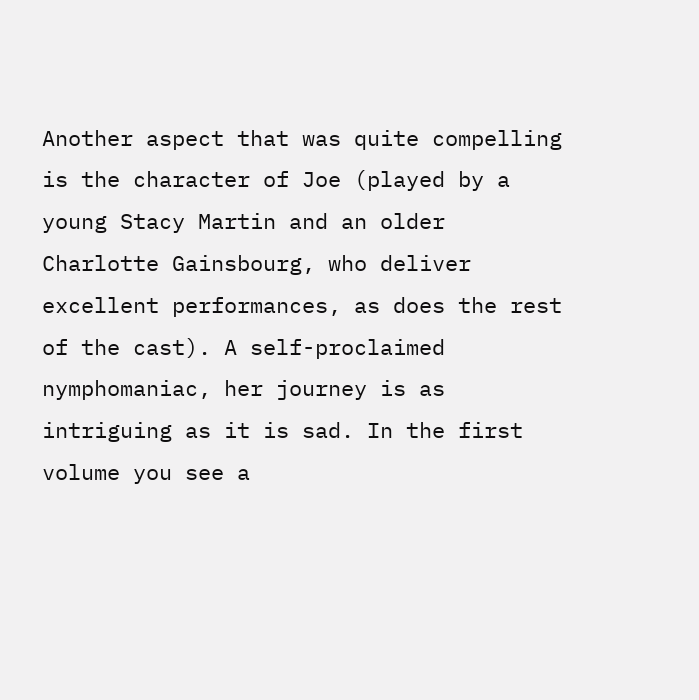Another aspect that was quite compelling is the character of Joe (played by a young Stacy Martin and an older Charlotte Gainsbourg, who deliver excellent performances, as does the rest of the cast). A self-proclaimed nymphomaniac, her journey is as intriguing as it is sad. In the first volume you see a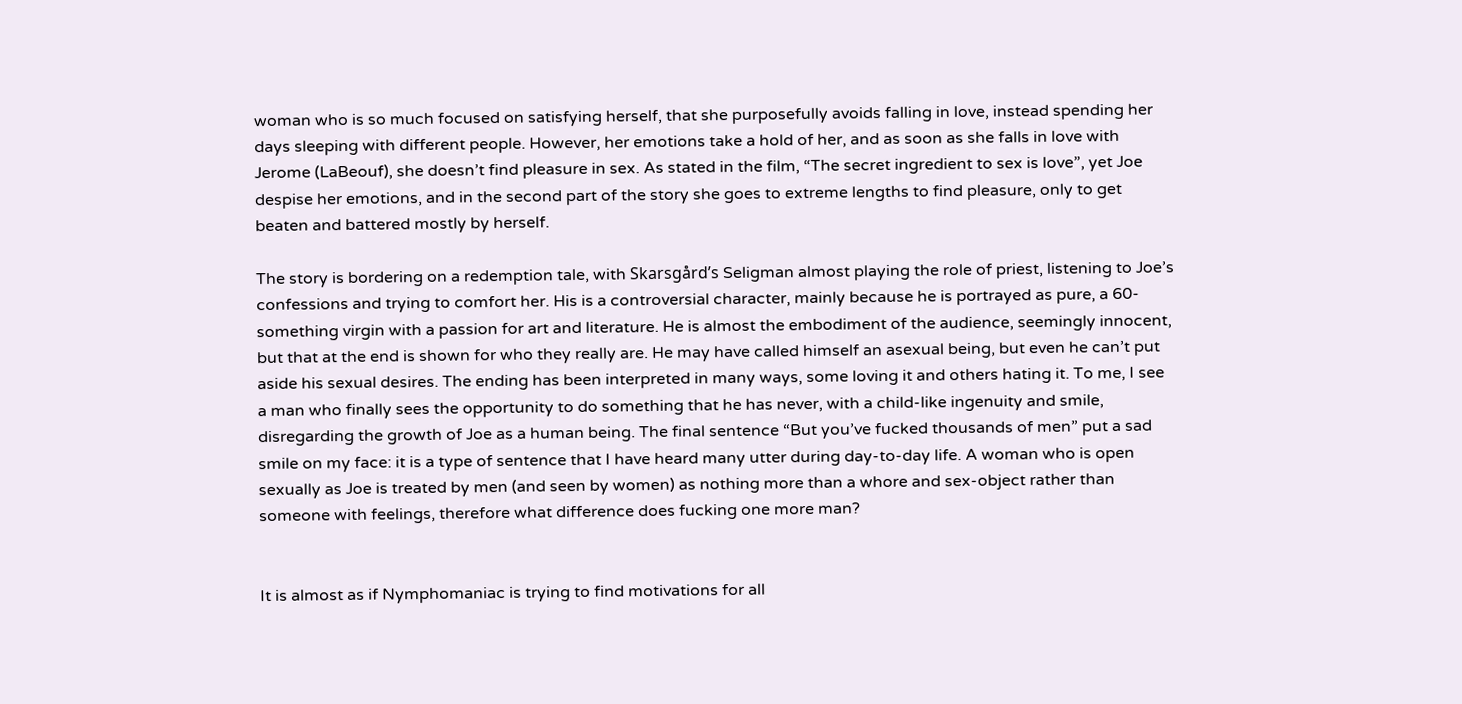woman who is so much focused on satisfying herself, that she purposefully avoids falling in love, instead spending her days sleeping with different people. However, her emotions take a hold of her, and as soon as she falls in love with Jerome (LaBeouf), she doesn’t find pleasure in sex. As stated in the film, “The secret ingredient to sex is love”, yet Joe despise her emotions, and in the second part of the story she goes to extreme lengths to find pleasure, only to get beaten and battered mostly by herself.

The story is bordering on a redemption tale, with Skarsgård’s Seligman almost playing the role of priest, listening to Joe’s confessions and trying to comfort her. His is a controversial character, mainly because he is portrayed as pure, a 60-something virgin with a passion for art and literature. He is almost the embodiment of the audience, seemingly innocent, but that at the end is shown for who they really are. He may have called himself an asexual being, but even he can’t put aside his sexual desires. The ending has been interpreted in many ways, some loving it and others hating it. To me, I see a man who finally sees the opportunity to do something that he has never, with a child-like ingenuity and smile, disregarding the growth of Joe as a human being. The final sentence “But you’ve fucked thousands of men” put a sad smile on my face: it is a type of sentence that I have heard many utter during day-to-day life. A woman who is open sexually as Joe is treated by men (and seen by women) as nothing more than a whore and sex-object rather than someone with feelings, therefore what difference does fucking one more man?


It is almost as if Nymphomaniac is trying to find motivations for all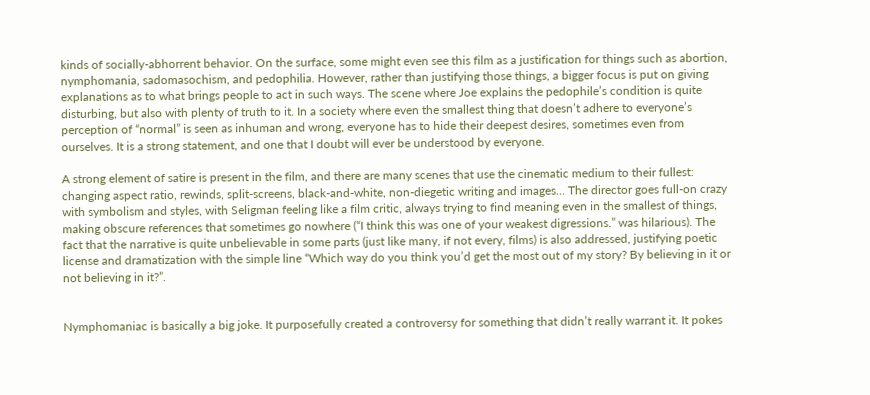kinds of socially-abhorrent behavior. On the surface, some might even see this film as a justification for things such as abortion, nymphomania, sadomasochism, and pedophilia. However, rather than justifying those things, a bigger focus is put on giving explanations as to what brings people to act in such ways. The scene where Joe explains the pedophile’s condition is quite disturbing, but also with plenty of truth to it. In a society where even the smallest thing that doesn’t adhere to everyone’s perception of “normal” is seen as inhuman and wrong, everyone has to hide their deepest desires, sometimes even from ourselves. It is a strong statement, and one that I doubt will ever be understood by everyone.

A strong element of satire is present in the film, and there are many scenes that use the cinematic medium to their fullest: changing aspect ratio, rewinds, split-screens, black-and-white, non-diegetic writing and images… The director goes full-on crazy with symbolism and styles, with Seligman feeling like a film critic, always trying to find meaning even in the smallest of things, making obscure references that sometimes go nowhere (“I think this was one of your weakest digressions.” was hilarious). The fact that the narrative is quite unbelievable in some parts (just like many, if not every, films) is also addressed, justifying poetic license and dramatization with the simple line “Which way do you think you’d get the most out of my story? By believing in it or not believing in it?”.


Nymphomaniac is basically a big joke. It purposefully created a controversy for something that didn’t really warrant it. It pokes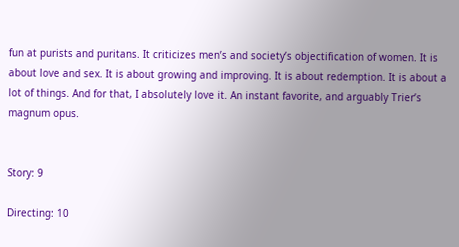fun at purists and puritans. It criticizes men’s and society’s objectification of women. It is about love and sex. It is about growing and improving. It is about redemption. It is about a lot of things. And for that, I absolutely love it. An instant favorite, and arguably Trier’s magnum opus.


Story: 9

Directing: 10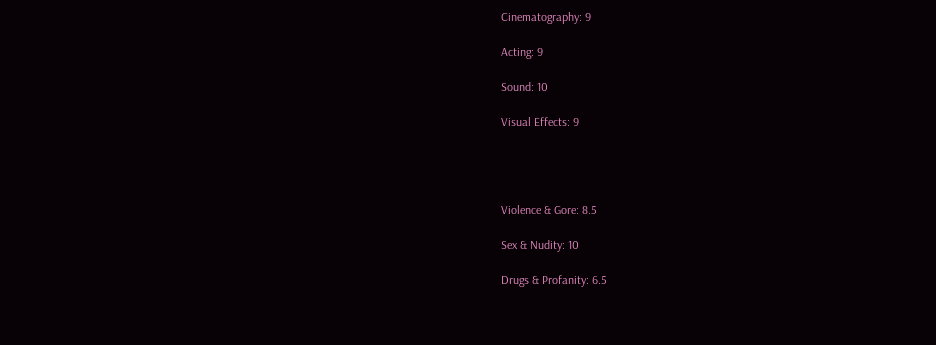Cinematography: 9

Acting: 9

Sound: 10

Visual Effects: 9




Violence & Gore: 8.5

Sex & Nudity: 10

Drugs & Profanity: 6.5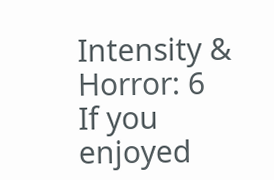Intensity & Horror: 6
If you enjoyed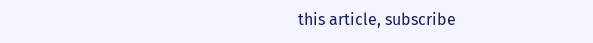this article, subscribe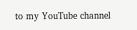to my YouTube channel